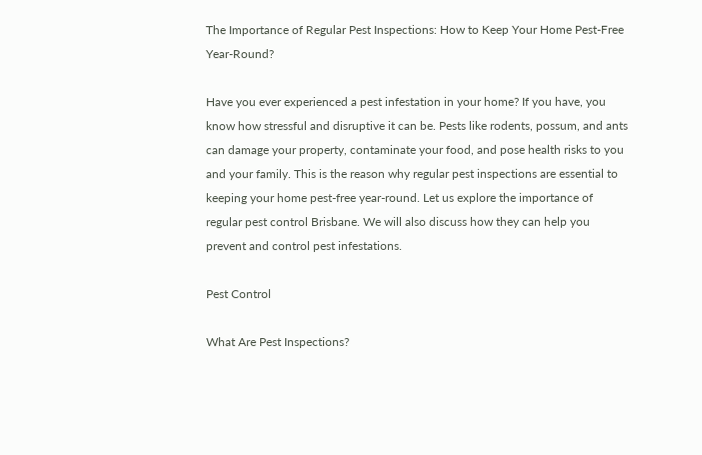The Importance of Regular Pest Inspections: How to Keep Your Home Pest-Free Year-Round?

Have you ever experienced a pest infestation in your home? If you have, you know how stressful and disruptive it can be. Pests like rodents, possum, and ants can damage your property, contaminate your food, and pose health risks to you and your family. This is the reason why regular pest inspections are essential to keeping your home pest-free year-round. Let us explore the importance of regular pest control Brisbane. We will also discuss how they can help you prevent and control pest infestations.

Pest Control

What Are Pest Inspections?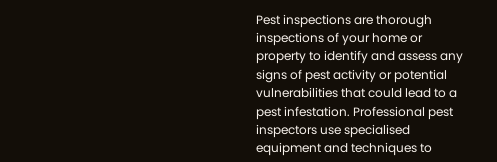Pest inspections are thorough inspections of your home or property to identify and assess any signs of pest activity or potential vulnerabilities that could lead to a pest infestation. Professional pest inspectors use specialised equipment and techniques to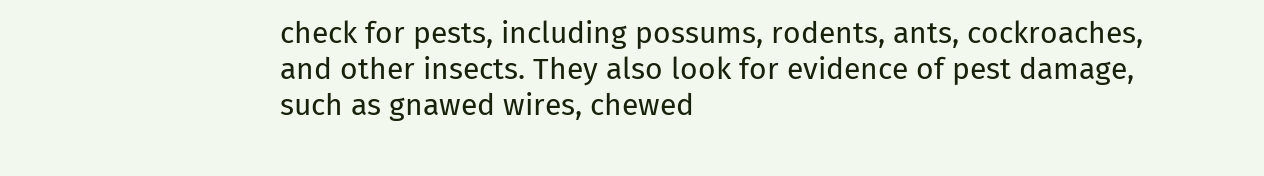check for pests, including possums, rodents, ants, cockroaches, and other insects. They also look for evidence of pest damage, such as gnawed wires, chewed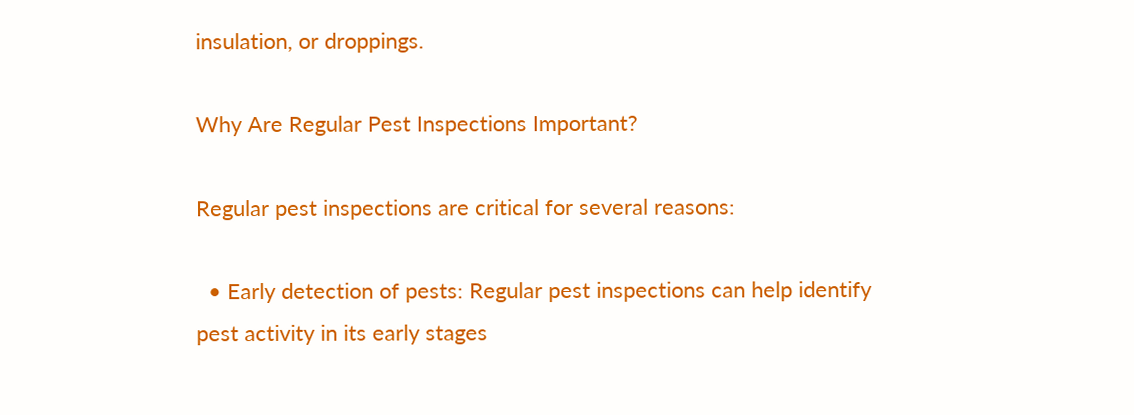insulation, or droppings.

Why Are Regular Pest Inspections Important?

Regular pest inspections are critical for several reasons:

  • Early detection of pests: Regular pest inspections can help identify pest activity in its early stages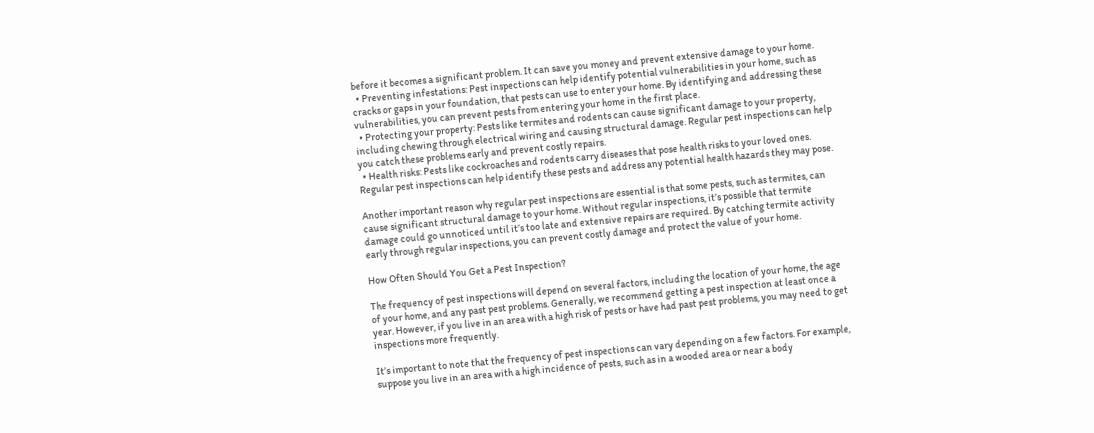before it becomes a significant problem. It can save you money and prevent extensive damage to your home.
  • Preventing infestations: Pest inspections can help identify potential vulnerabilities in your home, such as cracks or gaps in your foundation, that pests can use to enter your home. By identifying and addressing these vulnerabilities, you can prevent pests from entering your home in the first place.
  • Protecting your property: Pests like termites and rodents can cause significant damage to your property, including chewing through electrical wiring and causing structural damage. Regular pest inspections can help you catch these problems early and prevent costly repairs.
  • Health risks: Pests like cockroaches and rodents carry diseases that pose health risks to your loved ones. Regular pest inspections can help identify these pests and address any potential health hazards they may pose.

Another important reason why regular pest inspections are essential is that some pests, such as termites, can cause significant structural damage to your home. Without regular inspections, it’s possible that termite damage could go unnoticed until it’s too late and extensive repairs are required. By catching termite activity early through regular inspections, you can prevent costly damage and protect the value of your home.

How Often Should You Get a Pest Inspection?

The frequency of pest inspections will depend on several factors, including the location of your home, the age of your home, and any past pest problems. Generally, we recommend getting a pest inspection at least once a year. However, if you live in an area with a high risk of pests or have had past pest problems, you may need to get inspections more frequently.

It’s important to note that the frequency of pest inspections can vary depending on a few factors. For example, suppose you live in an area with a high incidence of pests, such as in a wooded area or near a body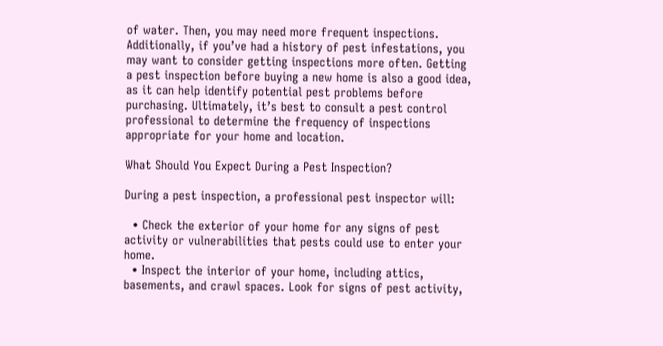of water. Then, you may need more frequent inspections. Additionally, if you’ve had a history of pest infestations, you may want to consider getting inspections more often. Getting a pest inspection before buying a new home is also a good idea, as it can help identify potential pest problems before purchasing. Ultimately, it’s best to consult a pest control professional to determine the frequency of inspections appropriate for your home and location.

What Should You Expect During a Pest Inspection?

During a pest inspection, a professional pest inspector will:

  • Check the exterior of your home for any signs of pest activity or vulnerabilities that pests could use to enter your home.
  • Inspect the interior of your home, including attics, basements, and crawl spaces. Look for signs of pest activity,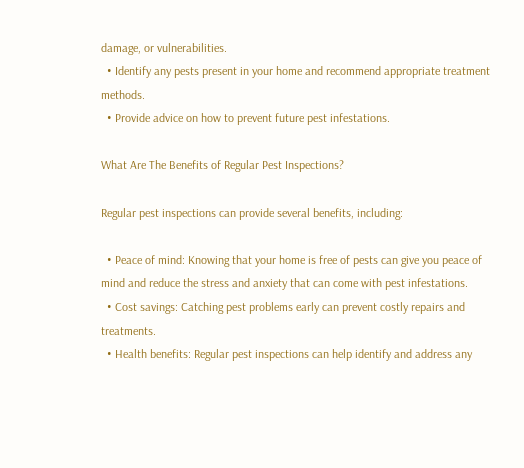damage, or vulnerabilities.
  • Identify any pests present in your home and recommend appropriate treatment methods.
  • Provide advice on how to prevent future pest infestations.

What Are The Benefits of Regular Pest Inspections?

Regular pest inspections can provide several benefits, including:

  • Peace of mind: Knowing that your home is free of pests can give you peace of mind and reduce the stress and anxiety that can come with pest infestations.
  • Cost savings: Catching pest problems early can prevent costly repairs and treatments.
  • Health benefits: Regular pest inspections can help identify and address any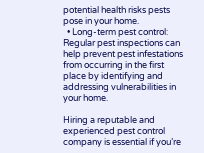potential health risks pests pose in your home.
  • Long-term pest control: Regular pest inspections can help prevent pest infestations from occurring in the first place by identifying and addressing vulnerabilities in your home.

Hiring a reputable and experienced pest control company is essential if you’re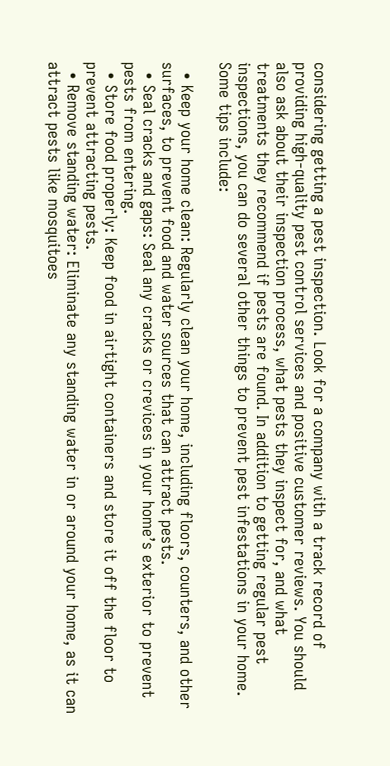considering getting a pest inspection. Look for a company with a track record of providing high-quality pest control services and positive customer reviews. You should also ask about their inspection process, what pests they inspect for, and what treatments they recommend if pests are found. In addition to getting regular pest inspections, you can do several other things to prevent pest infestations in your home. Some tips include:

  • Keep your home clean: Regularly clean your home, including floors, counters, and other surfaces, to prevent food and water sources that can attract pests.
  • Seal cracks and gaps: Seal any cracks or crevices in your home’s exterior to prevent pests from entering.
  • Store food properly: Keep food in airtight containers and store it off the floor to prevent attracting pests.
  • Remove standing water: Eliminate any standing water in or around your home, as it can attract pests like mosquitoes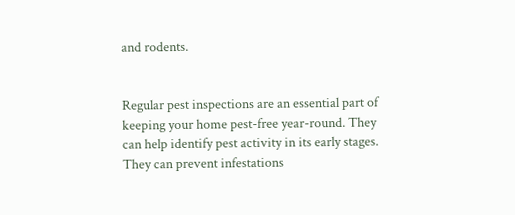and rodents.


Regular pest inspections are an essential part of keeping your home pest-free year-round. They can help identify pest activity in its early stages. They can prevent infestations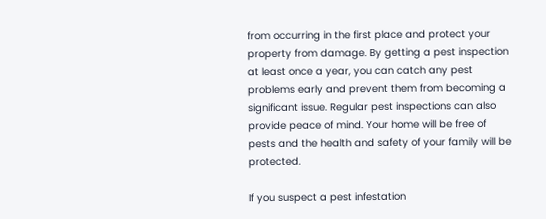from occurring in the first place and protect your property from damage. By getting a pest inspection at least once a year, you can catch any pest problems early and prevent them from becoming a significant issue. Regular pest inspections can also provide peace of mind. Your home will be free of pests and the health and safety of your family will be protected.

If you suspect a pest infestation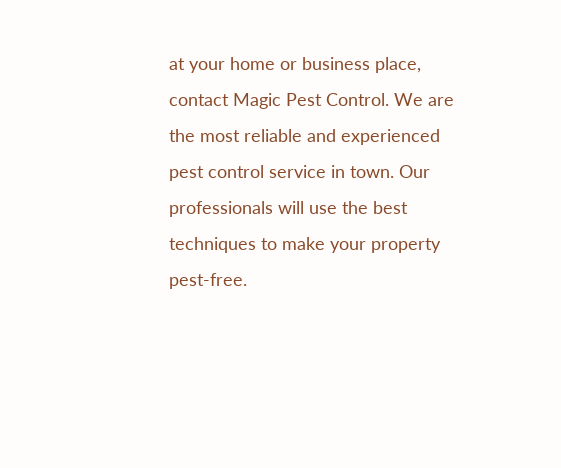at your home or business place, contact Magic Pest Control. We are the most reliable and experienced pest control service in town. Our professionals will use the best techniques to make your property pest-free.